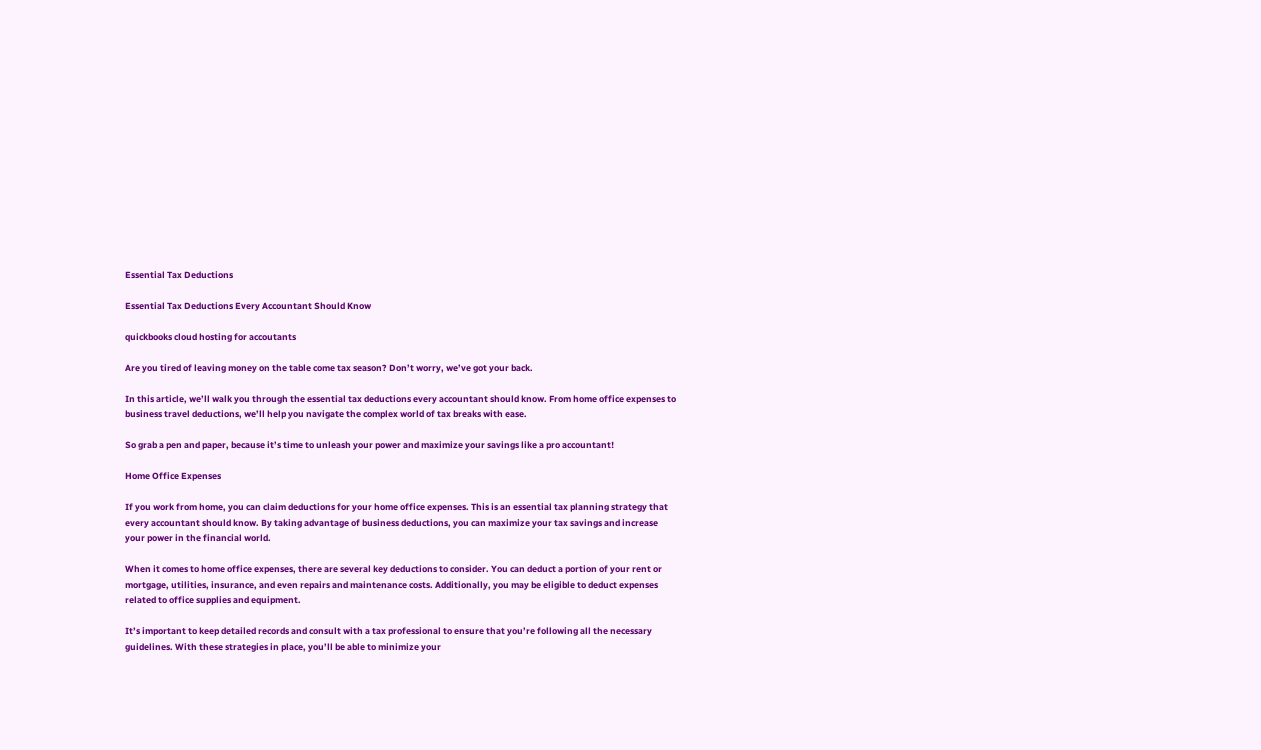Essential Tax Deductions

Essential Tax Deductions Every Accountant Should Know

quickbooks cloud hosting for accoutants

Are you tired of leaving money on the table come tax season? Don’t worry, we’ve got your back.

In this article, we’ll walk you through the essential tax deductions every accountant should know. From home office expenses to business travel deductions, we’ll help you navigate the complex world of tax breaks with ease.

So grab a pen and paper, because it’s time to unleash your power and maximize your savings like a pro accountant!

Home Office Expenses

If you work from home, you can claim deductions for your home office expenses. This is an essential tax planning strategy that every accountant should know. By taking advantage of business deductions, you can maximize your tax savings and increase your power in the financial world.

When it comes to home office expenses, there are several key deductions to consider. You can deduct a portion of your rent or mortgage, utilities, insurance, and even repairs and maintenance costs. Additionally, you may be eligible to deduct expenses related to office supplies and equipment.

It’s important to keep detailed records and consult with a tax professional to ensure that you’re following all the necessary guidelines. With these strategies in place, you’ll be able to minimize your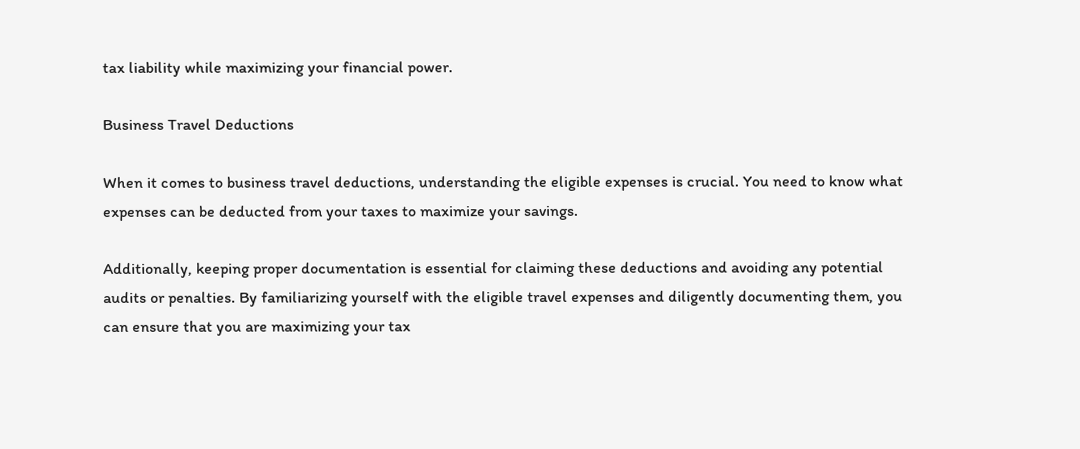tax liability while maximizing your financial power.

Business Travel Deductions

When it comes to business travel deductions, understanding the eligible expenses is crucial. You need to know what expenses can be deducted from your taxes to maximize your savings.

Additionally, keeping proper documentation is essential for claiming these deductions and avoiding any potential audits or penalties. By familiarizing yourself with the eligible travel expenses and diligently documenting them, you can ensure that you are maximizing your tax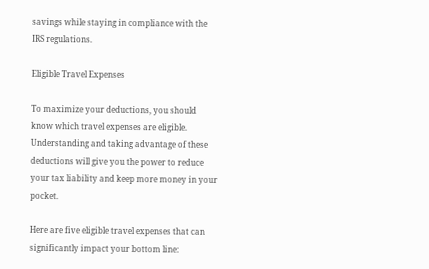savings while staying in compliance with the IRS regulations.

Eligible Travel Expenses

To maximize your deductions, you should know which travel expenses are eligible. Understanding and taking advantage of these deductions will give you the power to reduce your tax liability and keep more money in your pocket.

Here are five eligible travel expenses that can significantly impact your bottom line: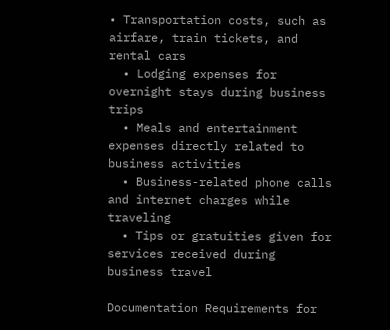• Transportation costs, such as airfare, train tickets, and rental cars
  • Lodging expenses for overnight stays during business trips
  • Meals and entertainment expenses directly related to business activities
  • Business-related phone calls and internet charges while traveling
  • Tips or gratuities given for services received during business travel

Documentation Requirements for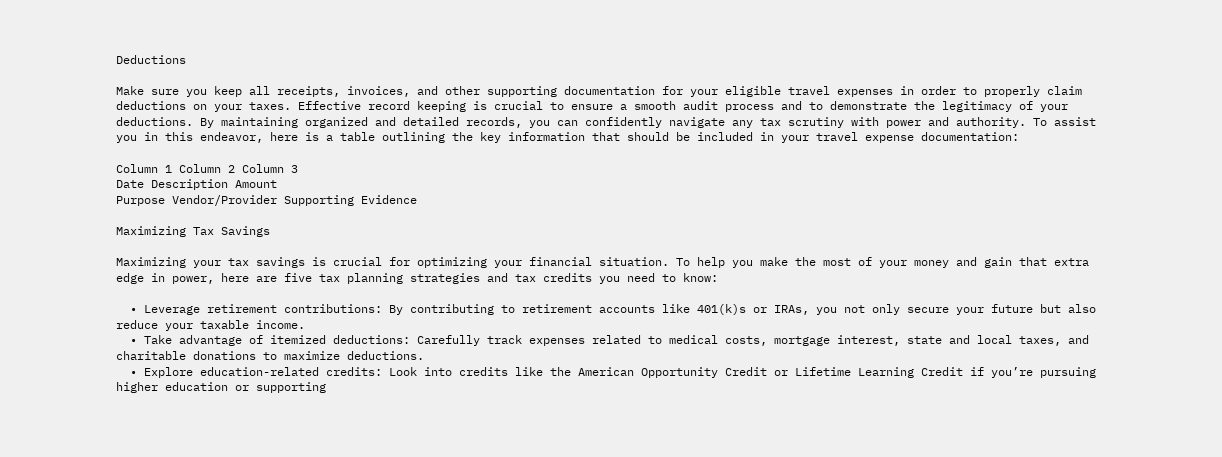Deductions

Make sure you keep all receipts, invoices, and other supporting documentation for your eligible travel expenses in order to properly claim deductions on your taxes. Effective record keeping is crucial to ensure a smooth audit process and to demonstrate the legitimacy of your deductions. By maintaining organized and detailed records, you can confidently navigate any tax scrutiny with power and authority. To assist you in this endeavor, here is a table outlining the key information that should be included in your travel expense documentation:

Column 1 Column 2 Column 3
Date Description Amount
Purpose Vendor/Provider Supporting Evidence

Maximizing Tax Savings

Maximizing your tax savings is crucial for optimizing your financial situation. To help you make the most of your money and gain that extra edge in power, here are five tax planning strategies and tax credits you need to know:

  • Leverage retirement contributions: By contributing to retirement accounts like 401(k)s or IRAs, you not only secure your future but also reduce your taxable income.
  • Take advantage of itemized deductions: Carefully track expenses related to medical costs, mortgage interest, state and local taxes, and charitable donations to maximize deductions.
  • Explore education-related credits: Look into credits like the American Opportunity Credit or Lifetime Learning Credit if you’re pursuing higher education or supporting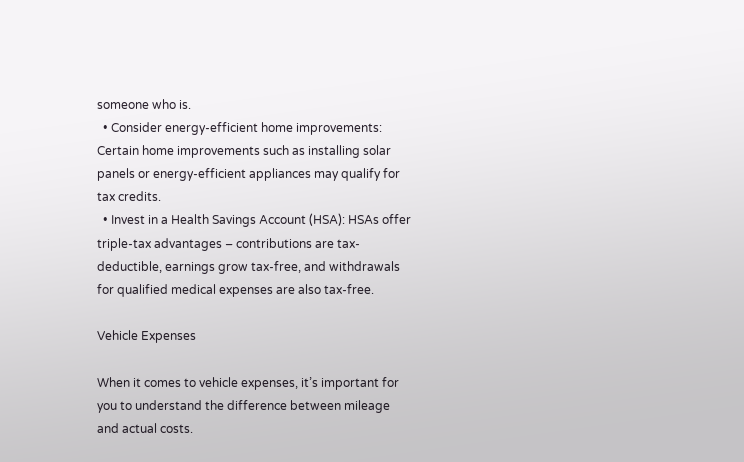someone who is.
  • Consider energy-efficient home improvements: Certain home improvements such as installing solar panels or energy-efficient appliances may qualify for tax credits.
  • Invest in a Health Savings Account (HSA): HSAs offer triple-tax advantages – contributions are tax-deductible, earnings grow tax-free, and withdrawals for qualified medical expenses are also tax-free.

Vehicle Expenses

When it comes to vehicle expenses, it’s important for you to understand the difference between mileage and actual costs.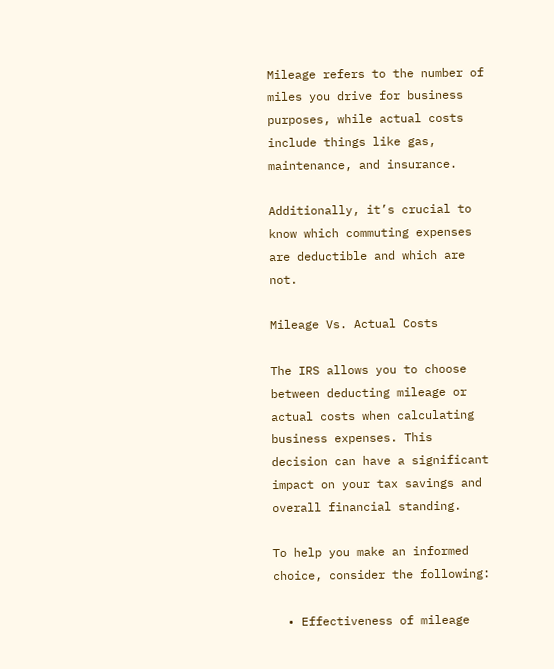Mileage refers to the number of miles you drive for business purposes, while actual costs include things like gas, maintenance, and insurance.

Additionally, it’s crucial to know which commuting expenses are deductible and which are not.

Mileage Vs. Actual Costs

The IRS allows you to choose between deducting mileage or actual costs when calculating business expenses. This decision can have a significant impact on your tax savings and overall financial standing.

To help you make an informed choice, consider the following:

  • Effectiveness of mileage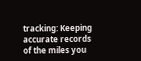tracking: Keeping accurate records of the miles you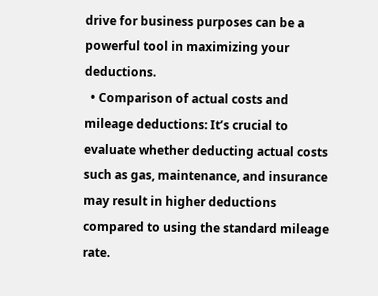drive for business purposes can be a powerful tool in maximizing your deductions.
  • Comparison of actual costs and mileage deductions: It’s crucial to evaluate whether deducting actual costs such as gas, maintenance, and insurance may result in higher deductions compared to using the standard mileage rate.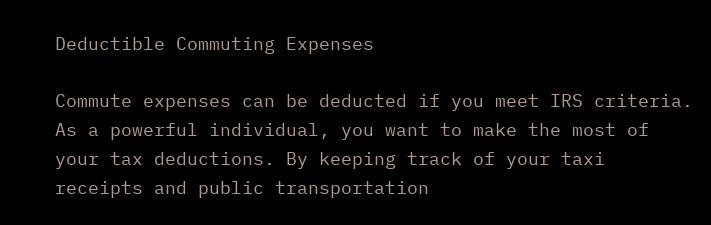Deductible Commuting Expenses

Commute expenses can be deducted if you meet IRS criteria. As a powerful individual, you want to make the most of your tax deductions. By keeping track of your taxi receipts and public transportation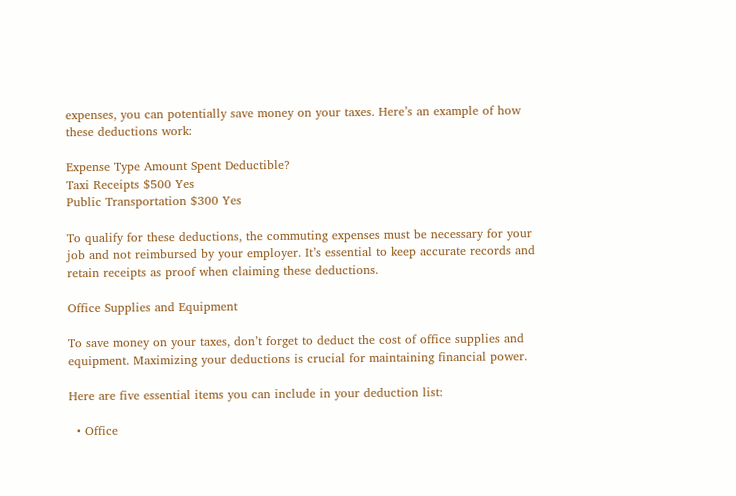expenses, you can potentially save money on your taxes. Here’s an example of how these deductions work:

Expense Type Amount Spent Deductible?
Taxi Receipts $500 Yes
Public Transportation $300 Yes

To qualify for these deductions, the commuting expenses must be necessary for your job and not reimbursed by your employer. It’s essential to keep accurate records and retain receipts as proof when claiming these deductions.

Office Supplies and Equipment

To save money on your taxes, don’t forget to deduct the cost of office supplies and equipment. Maximizing your deductions is crucial for maintaining financial power.

Here are five essential items you can include in your deduction list:

  • Office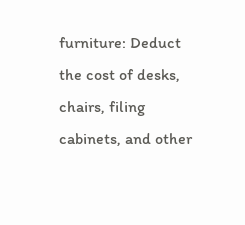furniture: Deduct the cost of desks, chairs, filing cabinets, and other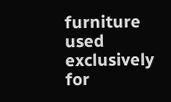furniture used exclusively for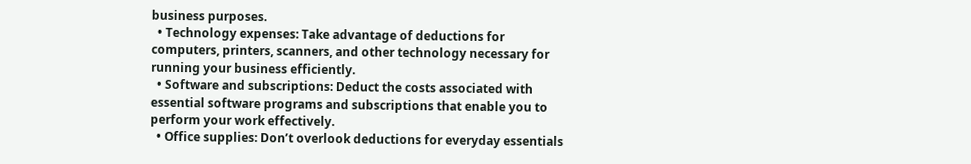business purposes.
  • Technology expenses: Take advantage of deductions for computers, printers, scanners, and other technology necessary for running your business efficiently.
  • Software and subscriptions: Deduct the costs associated with essential software programs and subscriptions that enable you to perform your work effectively.
  • Office supplies: Don’t overlook deductions for everyday essentials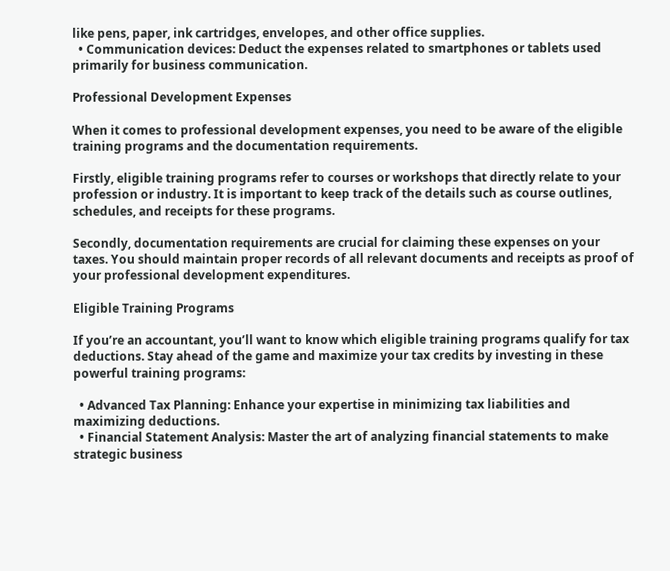like pens, paper, ink cartridges, envelopes, and other office supplies.
  • Communication devices: Deduct the expenses related to smartphones or tablets used primarily for business communication.

Professional Development Expenses

When it comes to professional development expenses, you need to be aware of the eligible training programs and the documentation requirements.

Firstly, eligible training programs refer to courses or workshops that directly relate to your profession or industry. It is important to keep track of the details such as course outlines, schedules, and receipts for these programs.

Secondly, documentation requirements are crucial for claiming these expenses on your taxes. You should maintain proper records of all relevant documents and receipts as proof of your professional development expenditures.

Eligible Training Programs

If you’re an accountant, you’ll want to know which eligible training programs qualify for tax deductions. Stay ahead of the game and maximize your tax credits by investing in these powerful training programs:

  • Advanced Tax Planning: Enhance your expertise in minimizing tax liabilities and maximizing deductions.
  • Financial Statement Analysis: Master the art of analyzing financial statements to make strategic business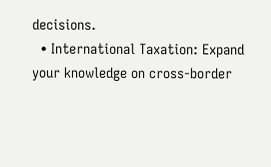decisions.
  • International Taxation: Expand your knowledge on cross-border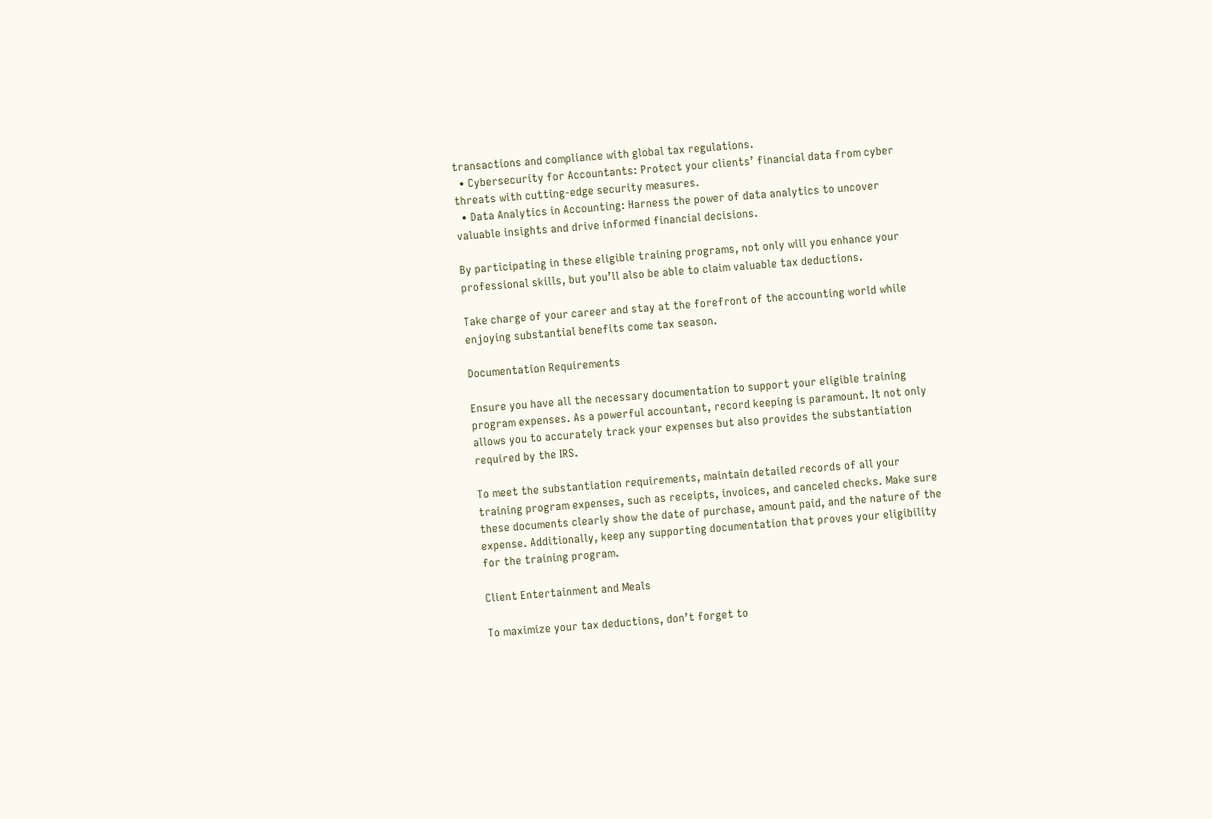transactions and compliance with global tax regulations.
  • Cybersecurity for Accountants: Protect your clients’ financial data from cyber threats with cutting-edge security measures.
  • Data Analytics in Accounting: Harness the power of data analytics to uncover valuable insights and drive informed financial decisions.

By participating in these eligible training programs, not only will you enhance your professional skills, but you’ll also be able to claim valuable tax deductions.

Take charge of your career and stay at the forefront of the accounting world while enjoying substantial benefits come tax season.

Documentation Requirements

Ensure you have all the necessary documentation to support your eligible training program expenses. As a powerful accountant, record keeping is paramount. It not only allows you to accurately track your expenses but also provides the substantiation required by the IRS.

To meet the substantiation requirements, maintain detailed records of all your training program expenses, such as receipts, invoices, and canceled checks. Make sure these documents clearly show the date of purchase, amount paid, and the nature of the expense. Additionally, keep any supporting documentation that proves your eligibility for the training program.

Client Entertainment and Meals

To maximize your tax deductions, don’t forget to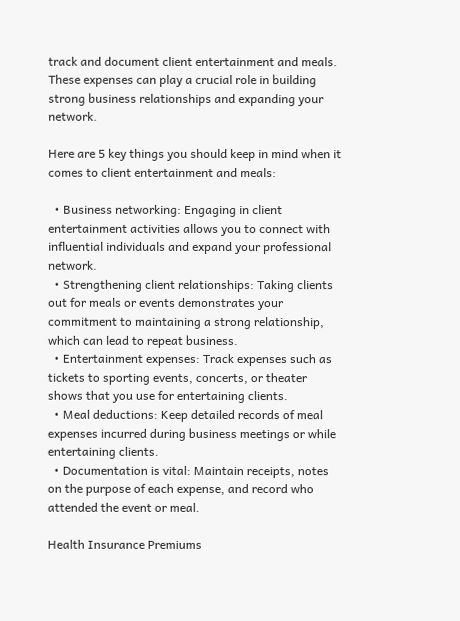track and document client entertainment and meals. These expenses can play a crucial role in building strong business relationships and expanding your network.

Here are 5 key things you should keep in mind when it comes to client entertainment and meals:

  • Business networking: Engaging in client entertainment activities allows you to connect with influential individuals and expand your professional network.
  • Strengthening client relationships: Taking clients out for meals or events demonstrates your commitment to maintaining a strong relationship, which can lead to repeat business.
  • Entertainment expenses: Track expenses such as tickets to sporting events, concerts, or theater shows that you use for entertaining clients.
  • Meal deductions: Keep detailed records of meal expenses incurred during business meetings or while entertaining clients.
  • Documentation is vital: Maintain receipts, notes on the purpose of each expense, and record who attended the event or meal.

Health Insurance Premiums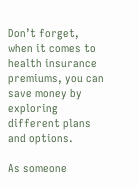Don’t forget, when it comes to health insurance premiums, you can save money by exploring different plans and options.

As someone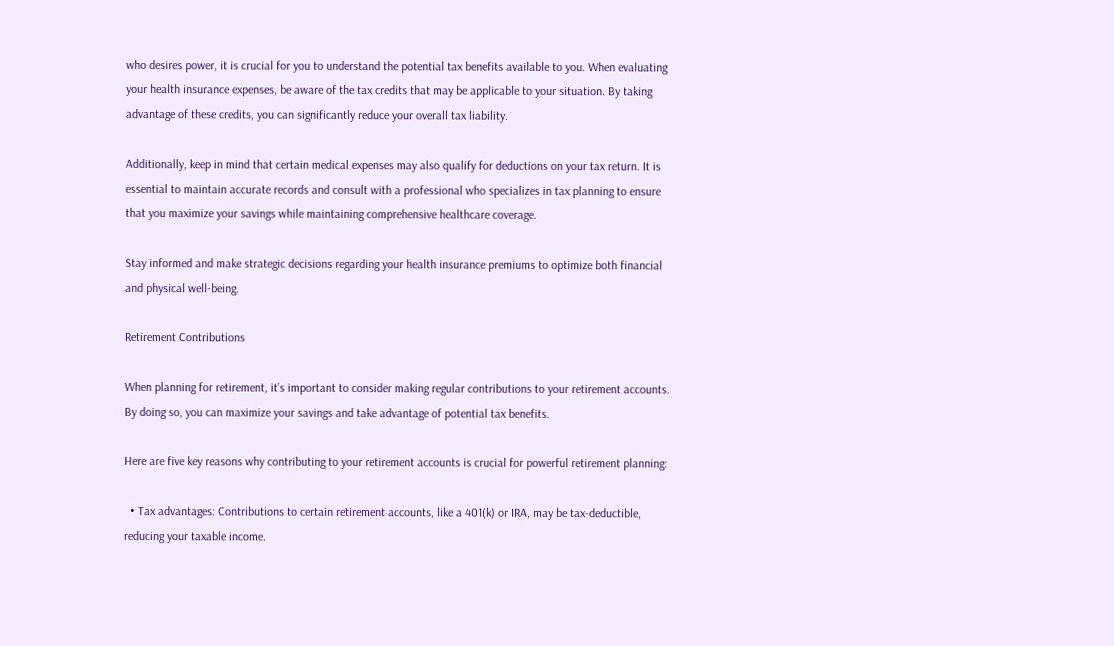who desires power, it is crucial for you to understand the potential tax benefits available to you. When evaluating your health insurance expenses, be aware of the tax credits that may be applicable to your situation. By taking advantage of these credits, you can significantly reduce your overall tax liability.

Additionally, keep in mind that certain medical expenses may also qualify for deductions on your tax return. It is essential to maintain accurate records and consult with a professional who specializes in tax planning to ensure that you maximize your savings while maintaining comprehensive healthcare coverage.

Stay informed and make strategic decisions regarding your health insurance premiums to optimize both financial and physical well-being.

Retirement Contributions

When planning for retirement, it’s important to consider making regular contributions to your retirement accounts. By doing so, you can maximize your savings and take advantage of potential tax benefits.

Here are five key reasons why contributing to your retirement accounts is crucial for powerful retirement planning:

  • Tax advantages: Contributions to certain retirement accounts, like a 401(k) or IRA, may be tax-deductible, reducing your taxable income.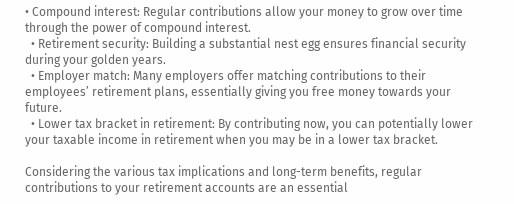• Compound interest: Regular contributions allow your money to grow over time through the power of compound interest.
  • Retirement security: Building a substantial nest egg ensures financial security during your golden years.
  • Employer match: Many employers offer matching contributions to their employees’ retirement plans, essentially giving you free money towards your future.
  • Lower tax bracket in retirement: By contributing now, you can potentially lower your taxable income in retirement when you may be in a lower tax bracket.

Considering the various tax implications and long-term benefits, regular contributions to your retirement accounts are an essential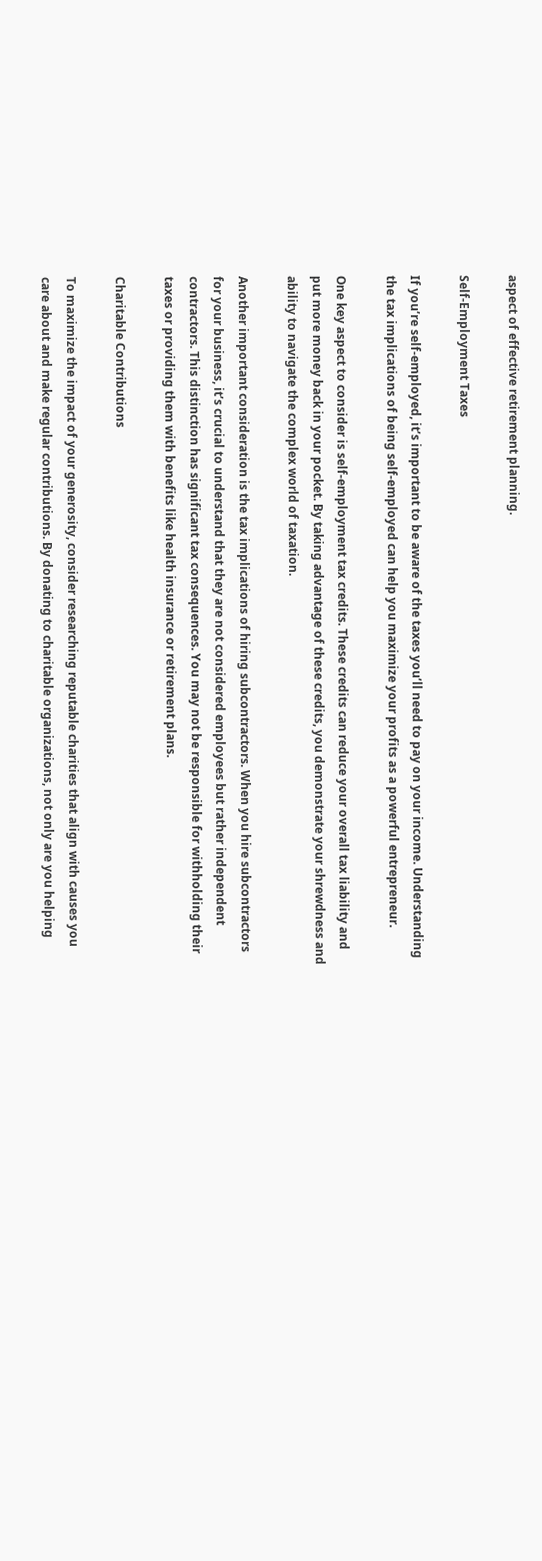aspect of effective retirement planning.

Self-Employment Taxes

If you’re self-employed, it’s important to be aware of the taxes you’ll need to pay on your income. Understanding the tax implications of being self-employed can help you maximize your profits as a powerful entrepreneur.

One key aspect to consider is self-employment tax credits. These credits can reduce your overall tax liability and put more money back in your pocket. By taking advantage of these credits, you demonstrate your shrewdness and ability to navigate the complex world of taxation.

Another important consideration is the tax implications of hiring subcontractors. When you hire subcontractors for your business, it’s crucial to understand that they are not considered employees but rather independent contractors. This distinction has significant tax consequences. You may not be responsible for withholding their taxes or providing them with benefits like health insurance or retirement plans.

Charitable Contributions

To maximize the impact of your generosity, consider researching reputable charities that align with causes you care about and make regular contributions. By donating to charitable organizations, not only are you helping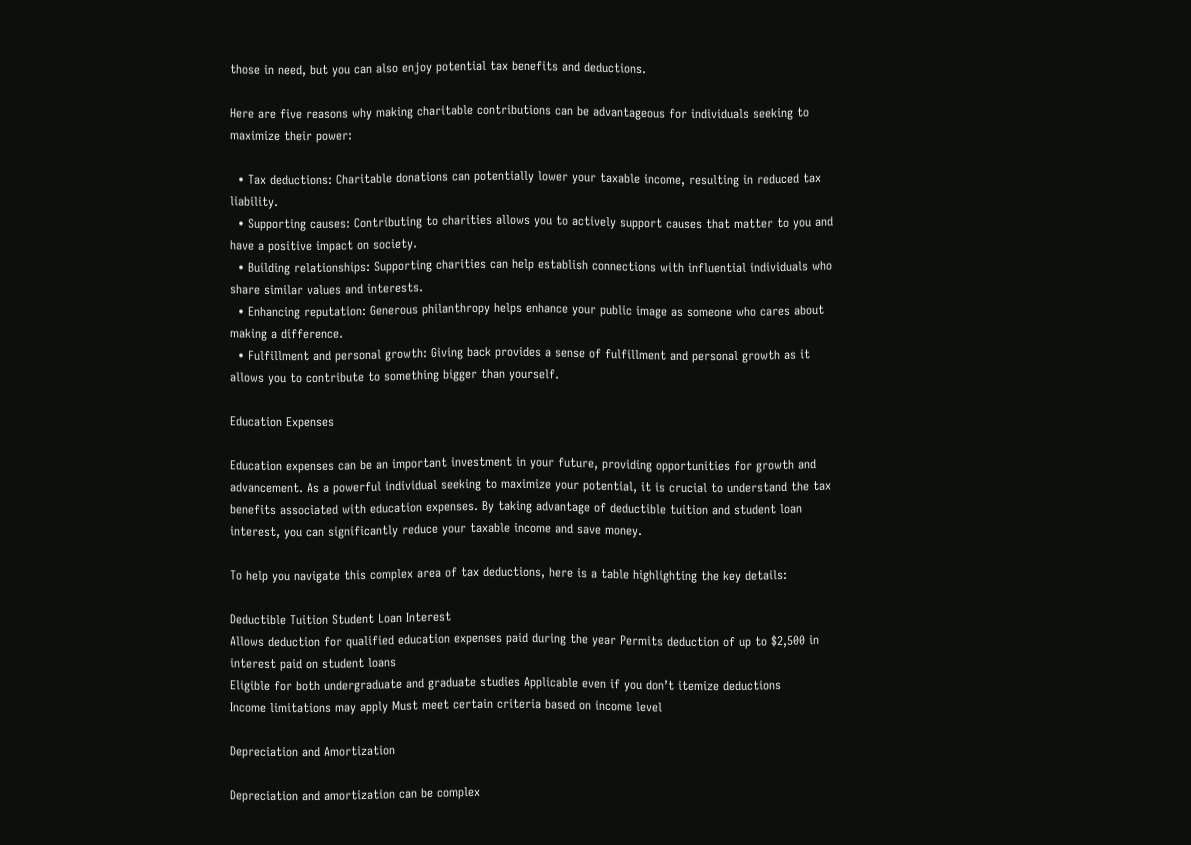those in need, but you can also enjoy potential tax benefits and deductions.

Here are five reasons why making charitable contributions can be advantageous for individuals seeking to maximize their power:

  • Tax deductions: Charitable donations can potentially lower your taxable income, resulting in reduced tax liability.
  • Supporting causes: Contributing to charities allows you to actively support causes that matter to you and have a positive impact on society.
  • Building relationships: Supporting charities can help establish connections with influential individuals who share similar values and interests.
  • Enhancing reputation: Generous philanthropy helps enhance your public image as someone who cares about making a difference.
  • Fulfillment and personal growth: Giving back provides a sense of fulfillment and personal growth as it allows you to contribute to something bigger than yourself.

Education Expenses

Education expenses can be an important investment in your future, providing opportunities for growth and advancement. As a powerful individual seeking to maximize your potential, it is crucial to understand the tax benefits associated with education expenses. By taking advantage of deductible tuition and student loan interest, you can significantly reduce your taxable income and save money.

To help you navigate this complex area of tax deductions, here is a table highlighting the key details:

Deductible Tuition Student Loan Interest
Allows deduction for qualified education expenses paid during the year Permits deduction of up to $2,500 in interest paid on student loans
Eligible for both undergraduate and graduate studies Applicable even if you don’t itemize deductions
Income limitations may apply Must meet certain criteria based on income level

Depreciation and Amortization

Depreciation and amortization can be complex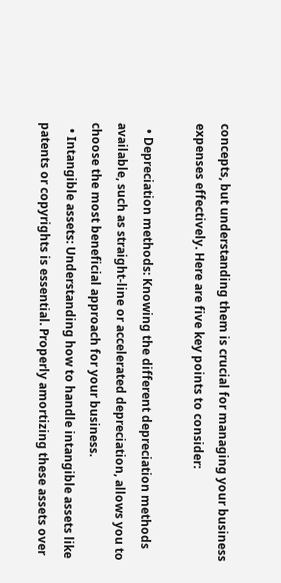concepts, but understanding them is crucial for managing your business expenses effectively. Here are five key points to consider:

  • Depreciation methods: Knowing the different depreciation methods available, such as straight-line or accelerated depreciation, allows you to choose the most beneficial approach for your business.
  • Intangible assets: Understanding how to handle intangible assets like patents or copyrights is essential. Properly amortizing these assets over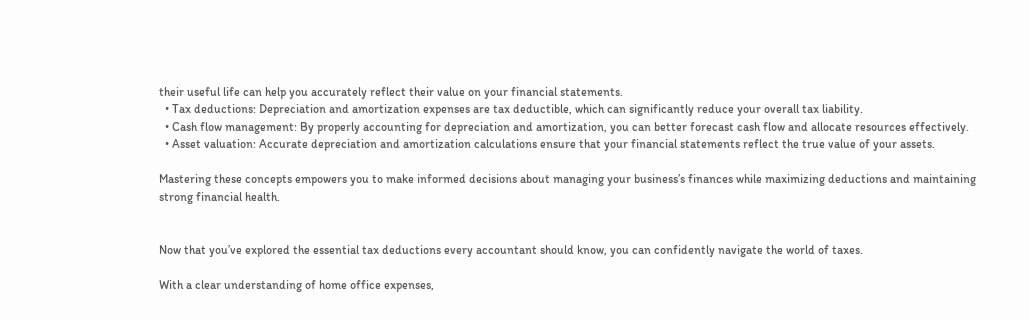their useful life can help you accurately reflect their value on your financial statements.
  • Tax deductions: Depreciation and amortization expenses are tax deductible, which can significantly reduce your overall tax liability.
  • Cash flow management: By properly accounting for depreciation and amortization, you can better forecast cash flow and allocate resources effectively.
  • Asset valuation: Accurate depreciation and amortization calculations ensure that your financial statements reflect the true value of your assets.

Mastering these concepts empowers you to make informed decisions about managing your business’s finances while maximizing deductions and maintaining strong financial health.


Now that you’ve explored the essential tax deductions every accountant should know, you can confidently navigate the world of taxes.

With a clear understanding of home office expenses,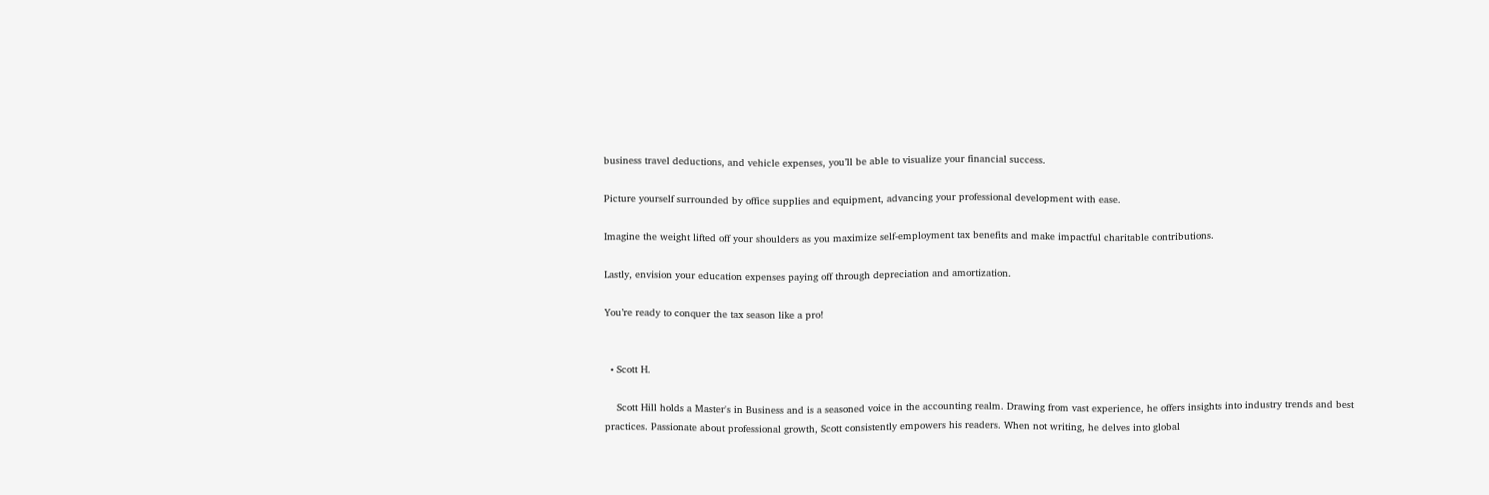business travel deductions, and vehicle expenses, you’ll be able to visualize your financial success.

Picture yourself surrounded by office supplies and equipment, advancing your professional development with ease.

Imagine the weight lifted off your shoulders as you maximize self-employment tax benefits and make impactful charitable contributions.

Lastly, envision your education expenses paying off through depreciation and amortization.

You’re ready to conquer the tax season like a pro!


  • Scott H.

    Scott Hill holds a Master's in Business and is a seasoned voice in the accounting realm. Drawing from vast experience, he offers insights into industry trends and best practices. Passionate about professional growth, Scott consistently empowers his readers. When not writing, he delves into global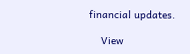financial updates.

    View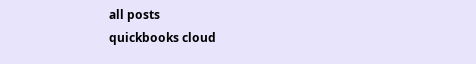all posts
quickbooks cloud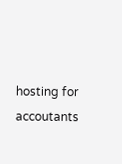hosting for accoutants